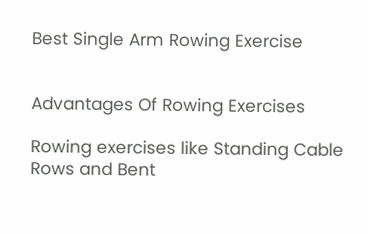Best Single Arm Rowing Exercise


Advantages Of Rowing Exercises

Rowing exercises like Standing Cable Rows and Bent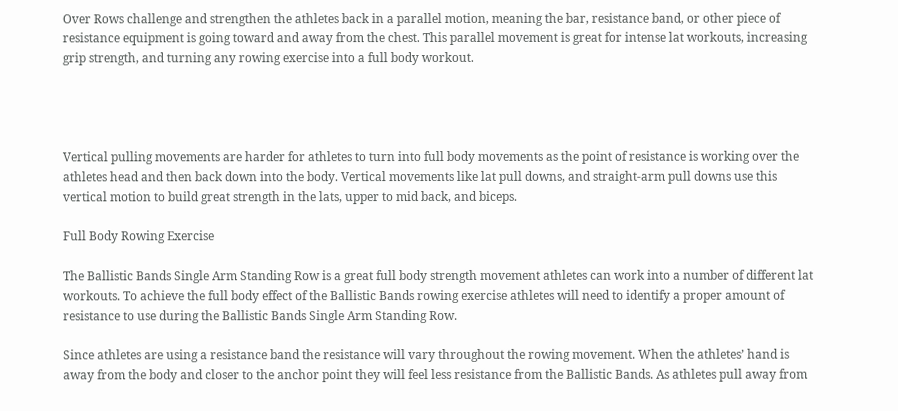Over Rows challenge and strengthen the athletes back in a parallel motion, meaning the bar, resistance band, or other piece of resistance equipment is going toward and away from the chest. This parallel movement is great for intense lat workouts, increasing grip strength, and turning any rowing exercise into a full body workout.




Vertical pulling movements are harder for athletes to turn into full body movements as the point of resistance is working over the athletes head and then back down into the body. Vertical movements like lat pull downs, and straight-arm pull downs use this vertical motion to build great strength in the lats, upper to mid back, and biceps.

Full Body Rowing Exercise

The Ballistic Bands Single Arm Standing Row is a great full body strength movement athletes can work into a number of different lat workouts. To achieve the full body effect of the Ballistic Bands rowing exercise athletes will need to identify a proper amount of resistance to use during the Ballistic Bands Single Arm Standing Row.

Since athletes are using a resistance band the resistance will vary throughout the rowing movement. When the athletes’ hand is away from the body and closer to the anchor point they will feel less resistance from the Ballistic Bands. As athletes pull away from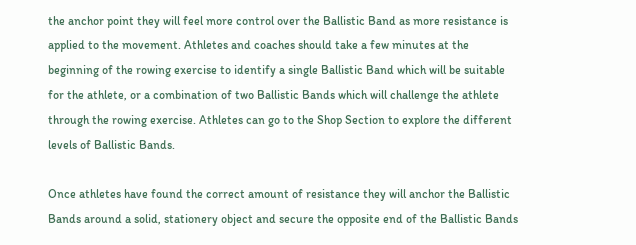the anchor point they will feel more control over the Ballistic Band as more resistance is applied to the movement. Athletes and coaches should take a few minutes at the beginning of the rowing exercise to identify a single Ballistic Band which will be suitable for the athlete, or a combination of two Ballistic Bands which will challenge the athlete through the rowing exercise. Athletes can go to the Shop Section to explore the different levels of Ballistic Bands.

Once athletes have found the correct amount of resistance they will anchor the Ballistic Bands around a solid, stationery object and secure the opposite end of the Ballistic Bands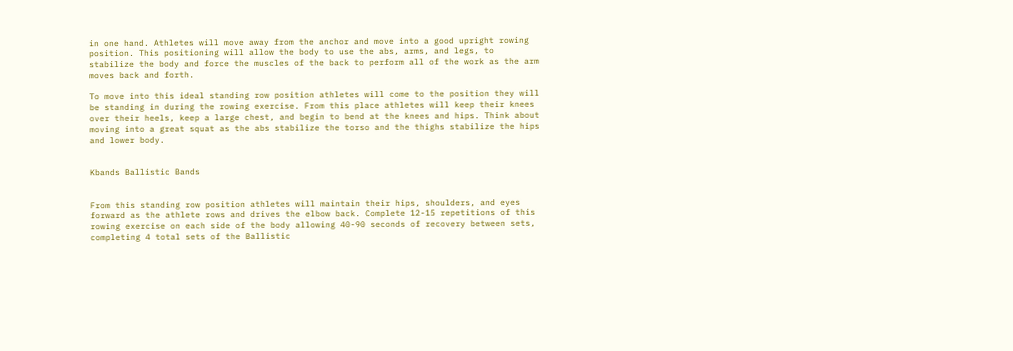in one hand. Athletes will move away from the anchor and move into a good upright rowing position. This positioning will allow the body to use the abs, arms, and legs, to stabilize the body and force the muscles of the back to perform all of the work as the arm moves back and forth.

To move into this ideal standing row position athletes will come to the position they will be standing in during the rowing exercise. From this place athletes will keep their knees over their heels, keep a large chest, and begin to bend at the knees and hips. Think about moving into a great squat as the abs stabilize the torso and the thighs stabilize the hips and lower body.


Kbands Ballistic Bands


From this standing row position athletes will maintain their hips, shoulders, and eyes forward as the athlete rows and drives the elbow back. Complete 12-15 repetitions of this rowing exercise on each side of the body allowing 40-90 seconds of recovery between sets, completing 4 total sets of the Ballistic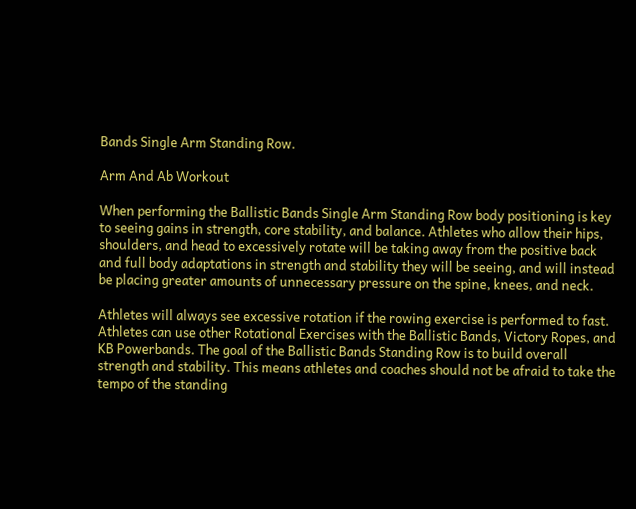Bands Single Arm Standing Row.

Arm And Ab Workout

When performing the Ballistic Bands Single Arm Standing Row body positioning is key to seeing gains in strength, core stability, and balance. Athletes who allow their hips, shoulders, and head to excessively rotate will be taking away from the positive back and full body adaptations in strength and stability they will be seeing, and will instead be placing greater amounts of unnecessary pressure on the spine, knees, and neck.

Athletes will always see excessive rotation if the rowing exercise is performed to fast. Athletes can use other Rotational Exercises with the Ballistic Bands, Victory Ropes, and KB Powerbands. The goal of the Ballistic Bands Standing Row is to build overall strength and stability. This means athletes and coaches should not be afraid to take the tempo of the standing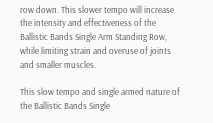row down. This slower tempo will increase the intensity and effectiveness of the Ballistic Bands Single Arm Standing Row, while limiting strain and overuse of joints and smaller muscles.

This slow tempo and single armed nature of the Ballistic Bands Single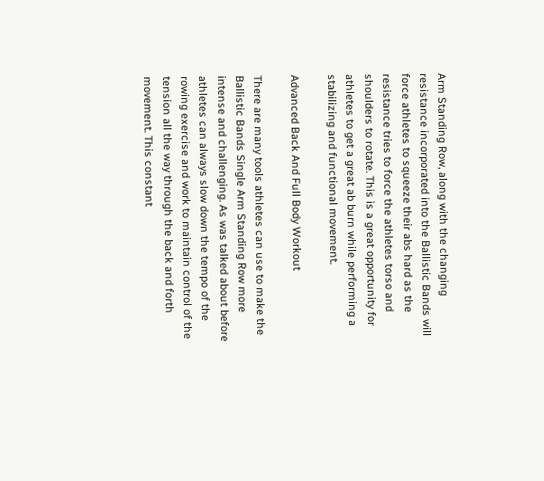Arm Standing Row, along with the changing resistance incorporated into the Ballistic Bands will force athletes to squeeze their abs hard as the resistance tries to force the athletes torso and shoulders to rotate. This is a great opportunity for athletes to get a great ab burn while performing a stabilizing and functional movement.

Advanced Back And Full Body Workout

There are many tools athletes can use to make the Ballistic Bands Single Arm Standing Row more intense and challenging. As was talked about before athletes can always slow down the tempo of the rowing exercise and work to maintain control of the tension all the way through the back and forth movement. This constant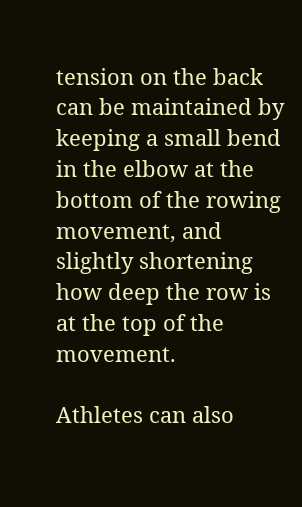tension on the back can be maintained by keeping a small bend in the elbow at the bottom of the rowing movement, and slightly shortening how deep the row is at the top of the movement.

Athletes can also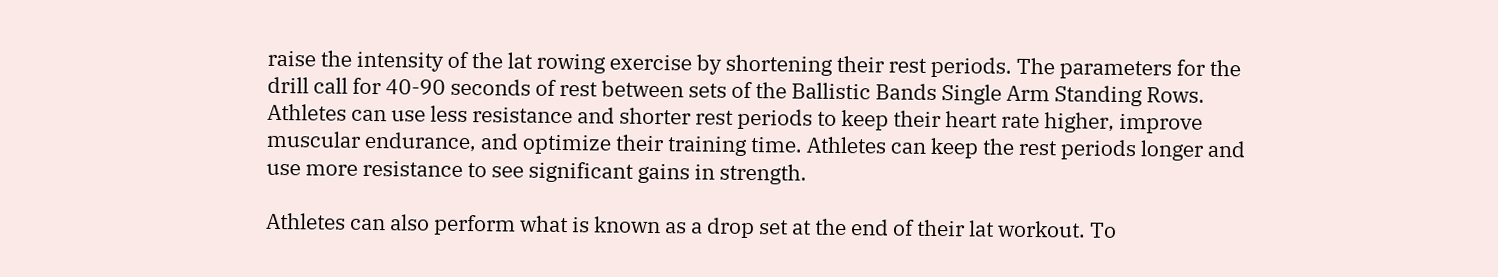raise the intensity of the lat rowing exercise by shortening their rest periods. The parameters for the drill call for 40-90 seconds of rest between sets of the Ballistic Bands Single Arm Standing Rows. Athletes can use less resistance and shorter rest periods to keep their heart rate higher, improve muscular endurance, and optimize their training time. Athletes can keep the rest periods longer and use more resistance to see significant gains in strength.

Athletes can also perform what is known as a drop set at the end of their lat workout. To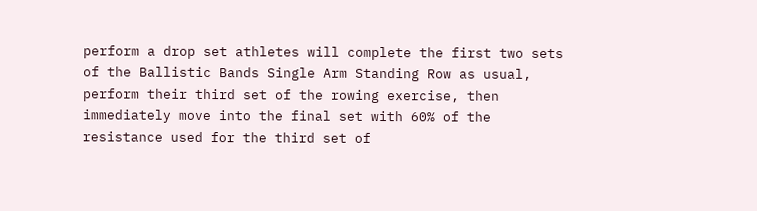perform a drop set athletes will complete the first two sets of the Ballistic Bands Single Arm Standing Row as usual, perform their third set of the rowing exercise, then immediately move into the final set with 60% of the resistance used for the third set of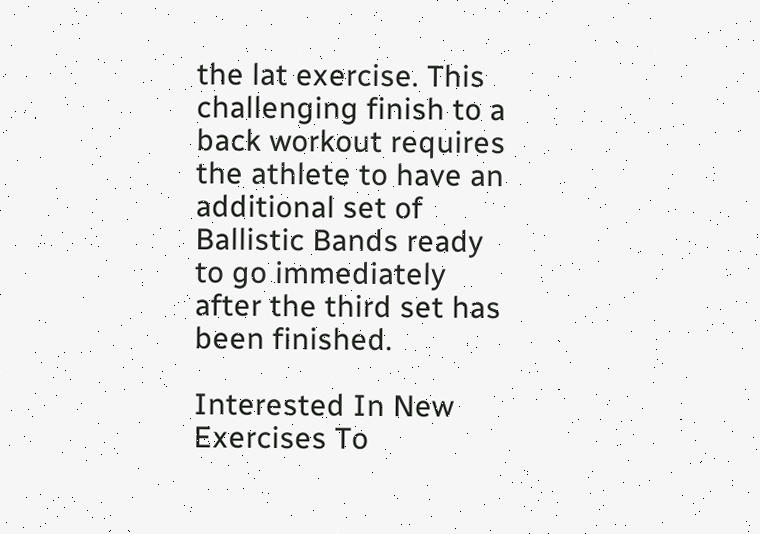the lat exercise. This challenging finish to a back workout requires the athlete to have an additional set of Ballistic Bands ready to go immediately after the third set has been finished.

Interested In New Exercises To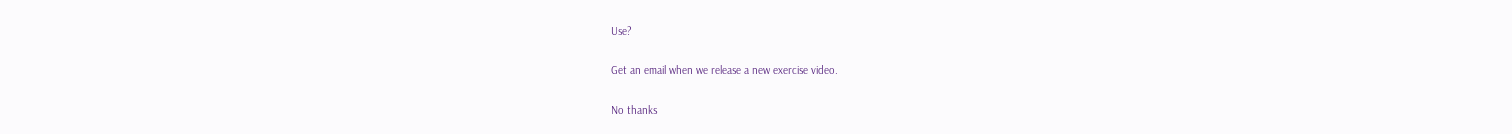Use?

Get an email when we release a new exercise video.

No thanks